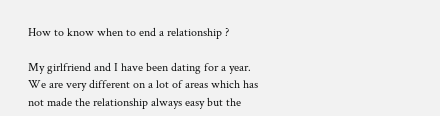How to know when to end a relationship ?

My girlfriend and I have been dating for a year. We are very different on a lot of areas which has not made the relationship always easy but the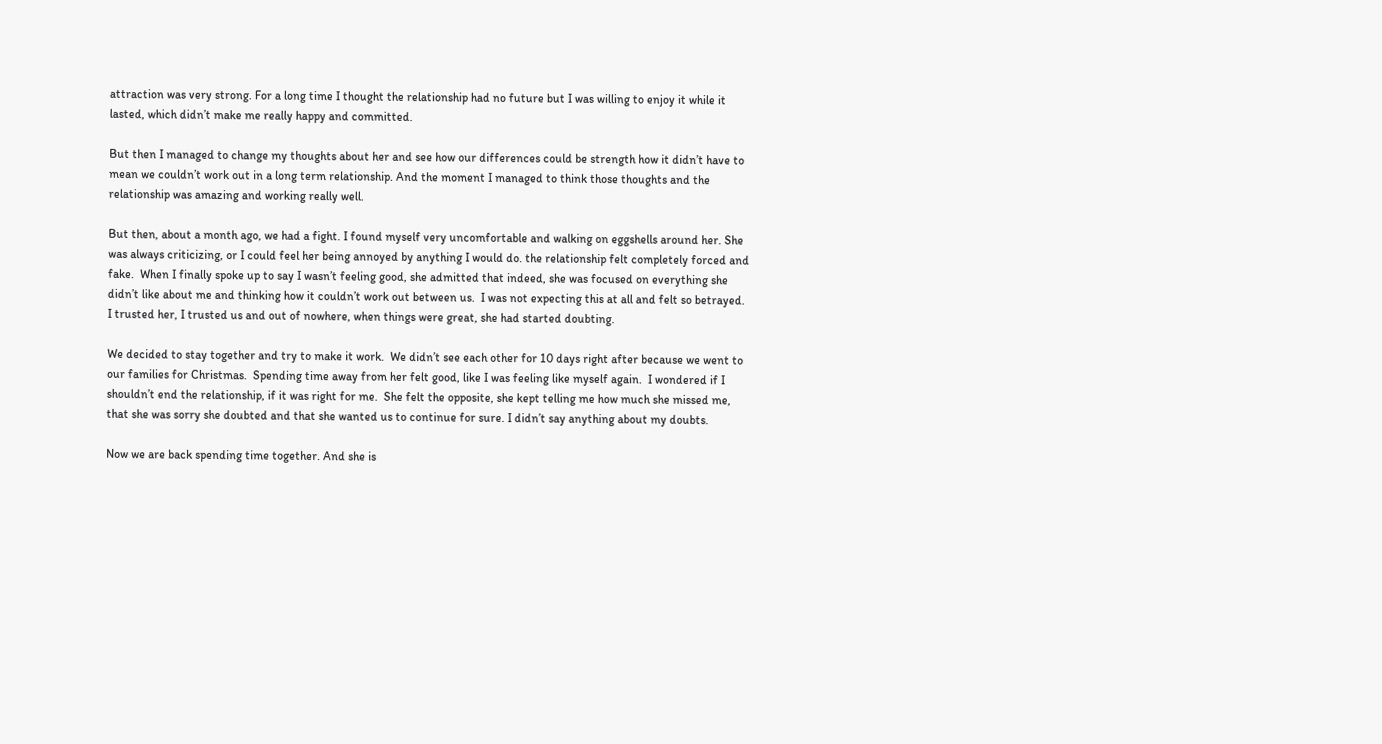attraction was very strong. For a long time I thought the relationship had no future but I was willing to enjoy it while it lasted, which didn’t make me really happy and committed.

But then I managed to change my thoughts about her and see how our differences could be strength how it didn’t have to mean we couldn’t work out in a long term relationship. And the moment I managed to think those thoughts and the relationship was amazing and working really well.

But then, about a month ago, we had a fight. I found myself very uncomfortable and walking on eggshells around her. She was always criticizing, or I could feel her being annoyed by anything I would do. the relationship felt completely forced and fake.  When I finally spoke up to say I wasn’t feeling good, she admitted that indeed, she was focused on everything she didn’t like about me and thinking how it couldn’t work out between us.  I was not expecting this at all and felt so betrayed.  I trusted her, I trusted us and out of nowhere, when things were great, she had started doubting.

We decided to stay together and try to make it work.  We didn’t see each other for 10 days right after because we went to our families for Christmas.  Spending time away from her felt good, like I was feeling like myself again.  I wondered if I shouldn’t end the relationship, if it was right for me.  She felt the opposite, she kept telling me how much she missed me, that she was sorry she doubted and that she wanted us to continue for sure. I didn’t say anything about my doubts.

Now we are back spending time together. And she is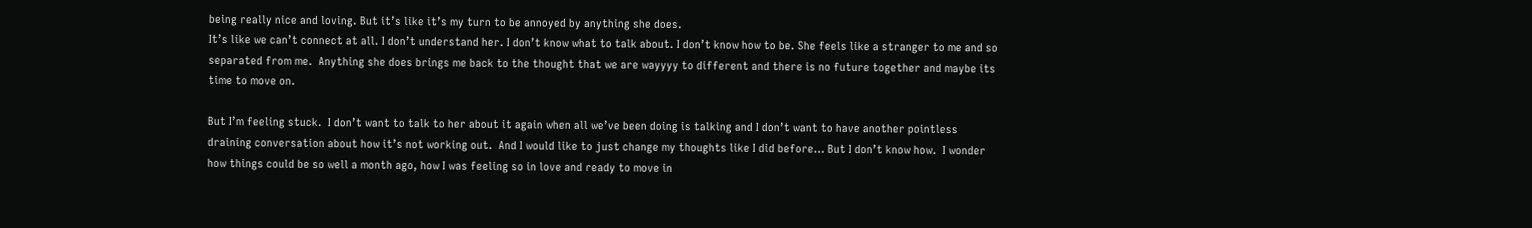being really nice and loving. But it’s like it’s my turn to be annoyed by anything she does.
It’s like we can’t connect at all. I don’t understand her. I don’t know what to talk about. I don’t know how to be. She feels like a stranger to me and so separated from me.  Anything she does brings me back to the thought that we are wayyyy to different and there is no future together and maybe its time to move on.

But I’m feeling stuck.  I don’t want to talk to her about it again when all we’ve been doing is talking and I don’t want to have another pointless draining conversation about how it’s not working out.  And I would like to just change my thoughts like I did before… But I don’t know how.  I wonder how things could be so well a month ago, how I was feeling so in love and ready to move in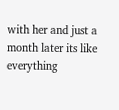with her and just a month later its like everything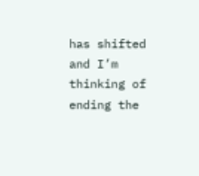has shifted and I’m thinking of ending the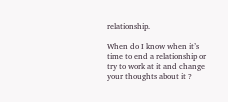relationship.

When do I know when it’s time to end a relationship or try to work at it and change your thoughts about it ?